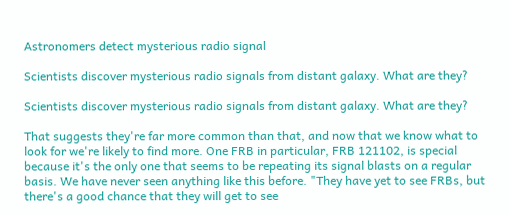Astronomers detect mysterious radio signal

Scientists discover mysterious radio signals from distant galaxy. What are they?

Scientists discover mysterious radio signals from distant galaxy. What are they?

That suggests they're far more common than that, and now that we know what to look for we're likely to find more. One FRB in particular, FRB 121102, is special because it's the only one that seems to be repeating its signal blasts on a regular basis. We have never seen anything like this before. "They have yet to see FRBs, but there's a good chance that they will get to see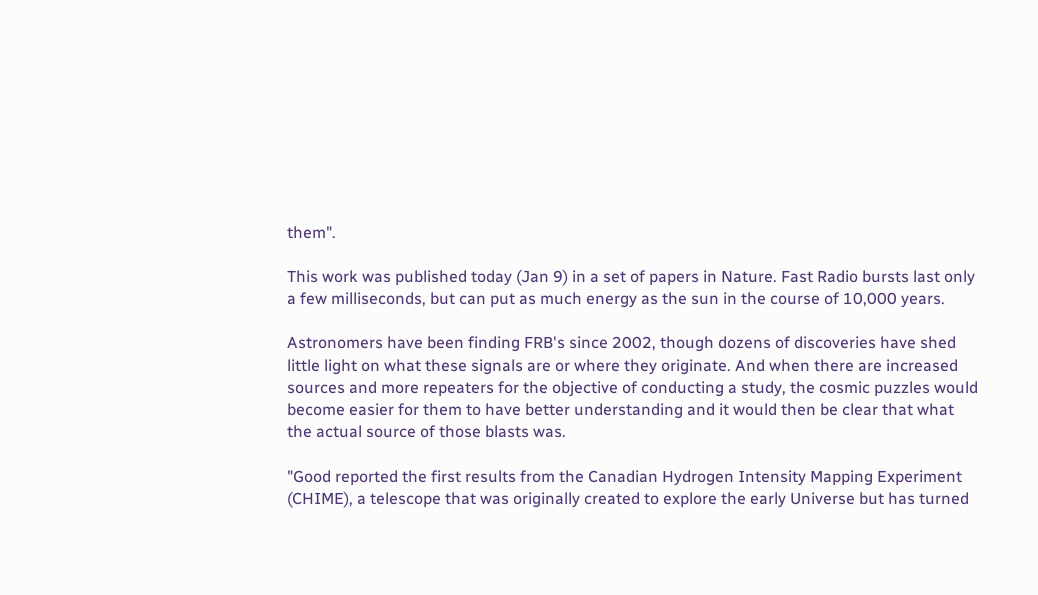them".

This work was published today (Jan 9) in a set of papers in Nature. Fast Radio bursts last only a few milliseconds, but can put as much energy as the sun in the course of 10,000 years.

Astronomers have been finding FRB's since 2002, though dozens of discoveries have shed little light on what these signals are or where they originate. And when there are increased sources and more repeaters for the objective of conducting a study, the cosmic puzzles would become easier for them to have better understanding and it would then be clear that what the actual source of those blasts was.

"Good reported the first results from the Canadian Hydrogen Intensity Mapping Experiment (CHIME), a telescope that was originally created to explore the early Universe but has turned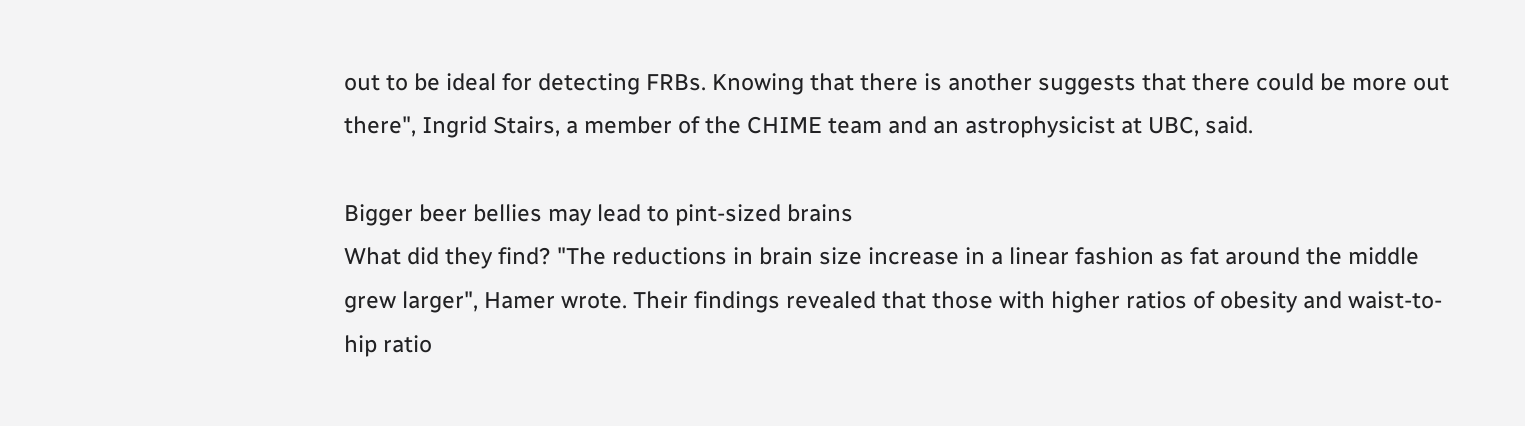out to be ideal for detecting FRBs. Knowing that there is another suggests that there could be more out there", Ingrid Stairs, a member of the CHIME team and an astrophysicist at UBC, said.

Bigger beer bellies may lead to pint-sized brains
What did they find? "The reductions in brain size increase in a linear fashion as fat around the middle grew larger", Hamer wrote. Their findings revealed that those with higher ratios of obesity and waist-to-hip ratio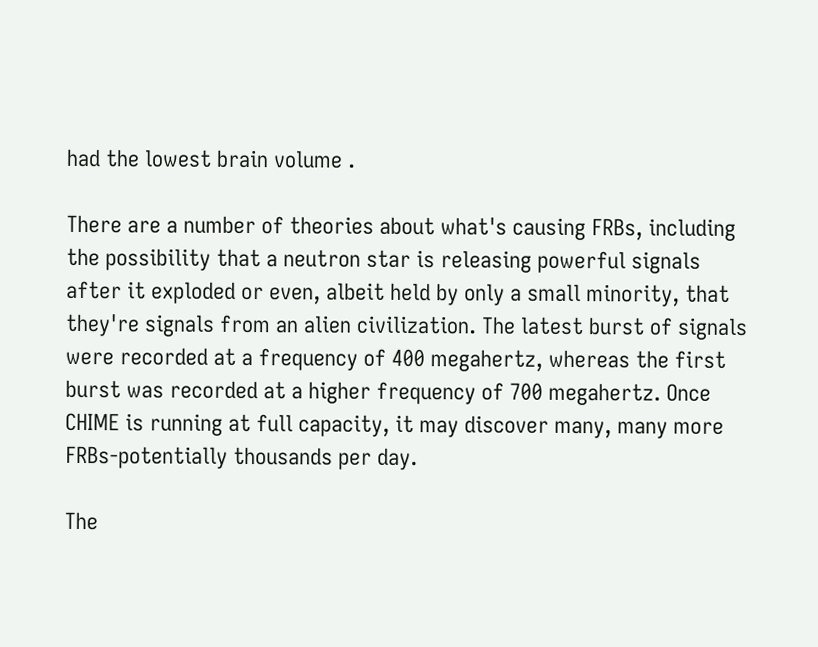had the lowest brain volume .

There are a number of theories about what's causing FRBs, including the possibility that a neutron star is releasing powerful signals after it exploded or even, albeit held by only a small minority, that they're signals from an alien civilization. The latest burst of signals were recorded at a frequency of 400 megahertz, whereas the first burst was recorded at a higher frequency of 700 megahertz. Once CHIME is running at full capacity, it may discover many, many more FRBs-potentially thousands per day.

The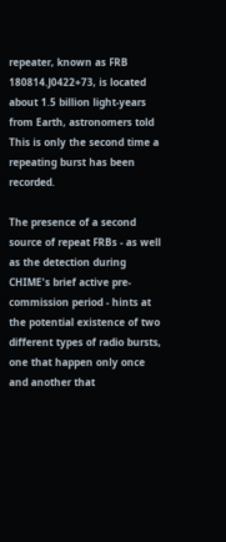repeater, known as FRB 180814.J0422+73, is located about 1.5 billion light-years from Earth, astronomers told This is only the second time a repeating burst has been recorded.

The presence of a second source of repeat FRBs - as well as the detection during CHIME's brief active pre-commission period - hints at the potential existence of two different types of radio bursts, one that happen only once and another that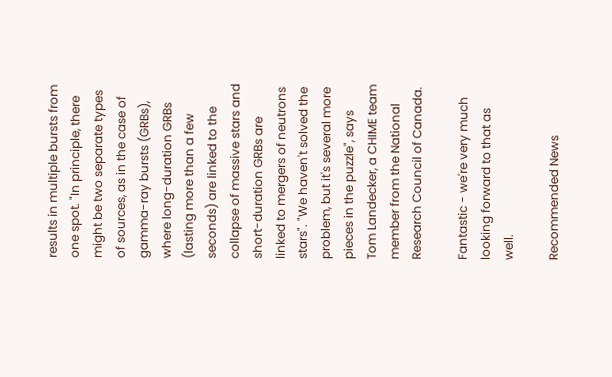results in multiple bursts from one spot. "In principle, there might be two separate types of sources, as in the case of gamma-ray bursts (GRBs), where long-duration GRBs (lasting more than a few seconds) are linked to the collapse of massive stars and short-duration GRBs are linked to mergers of neutrons stars". "We haven't solved the problem, but it's several more pieces in the puzzle", says Tom Landecker, a CHIME team member from the National Research Council of Canada.

Fantastic - we're very much looking forward to that as well.

Recommended News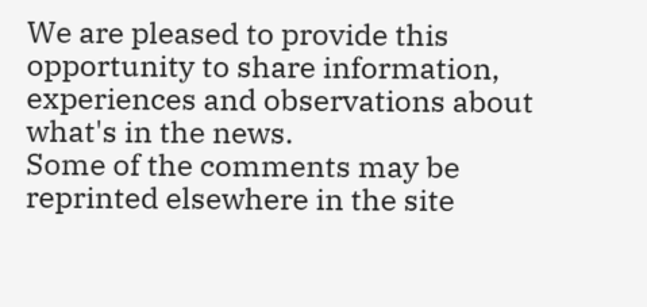We are pleased to provide this opportunity to share information, experiences and observations about what's in the news.
Some of the comments may be reprinted elsewhere in the site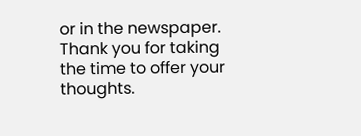or in the newspaper.
Thank you for taking the time to offer your thoughts.